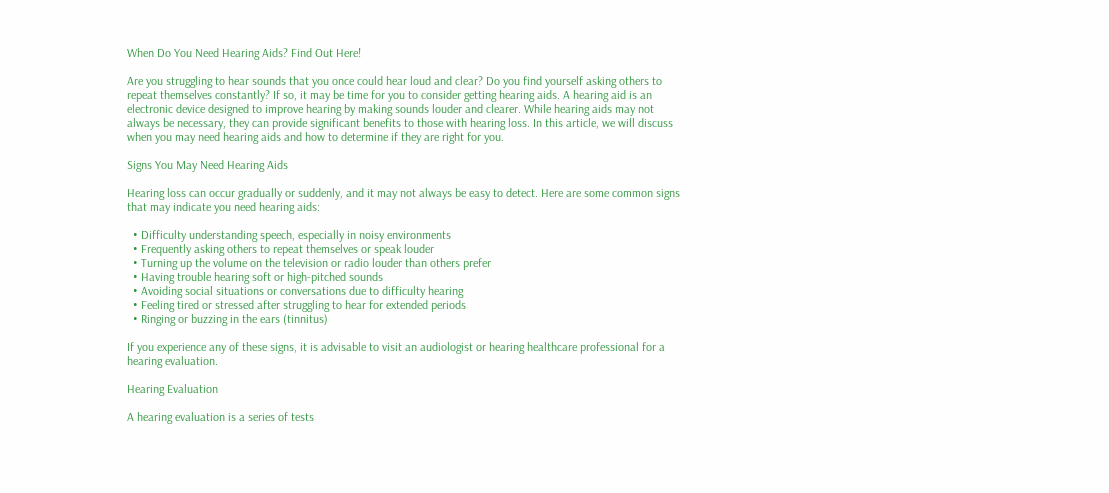When Do You Need Hearing Aids? Find Out Here!

Are you struggling to hear sounds that you once could hear loud and clear? Do you find yourself asking others to repeat themselves constantly? If so, it may be time for you to consider getting hearing aids. A hearing aid is an electronic device designed to improve hearing by making sounds louder and clearer. While hearing aids may not always be necessary, they can provide significant benefits to those with hearing loss. In this article, we will discuss when you may need hearing aids and how to determine if they are right for you.

Signs You May Need Hearing Aids

Hearing loss can occur gradually or suddenly, and it may not always be easy to detect. Here are some common signs that may indicate you need hearing aids:

  • Difficulty understanding speech, especially in noisy environments
  • Frequently asking others to repeat themselves or speak louder
  • Turning up the volume on the television or radio louder than others prefer
  • Having trouble hearing soft or high-pitched sounds
  • Avoiding social situations or conversations due to difficulty hearing
  • Feeling tired or stressed after struggling to hear for extended periods
  • Ringing or buzzing in the ears (tinnitus)

If you experience any of these signs, it is advisable to visit an audiologist or hearing healthcare professional for a hearing evaluation.

Hearing Evaluation

A hearing evaluation is a series of tests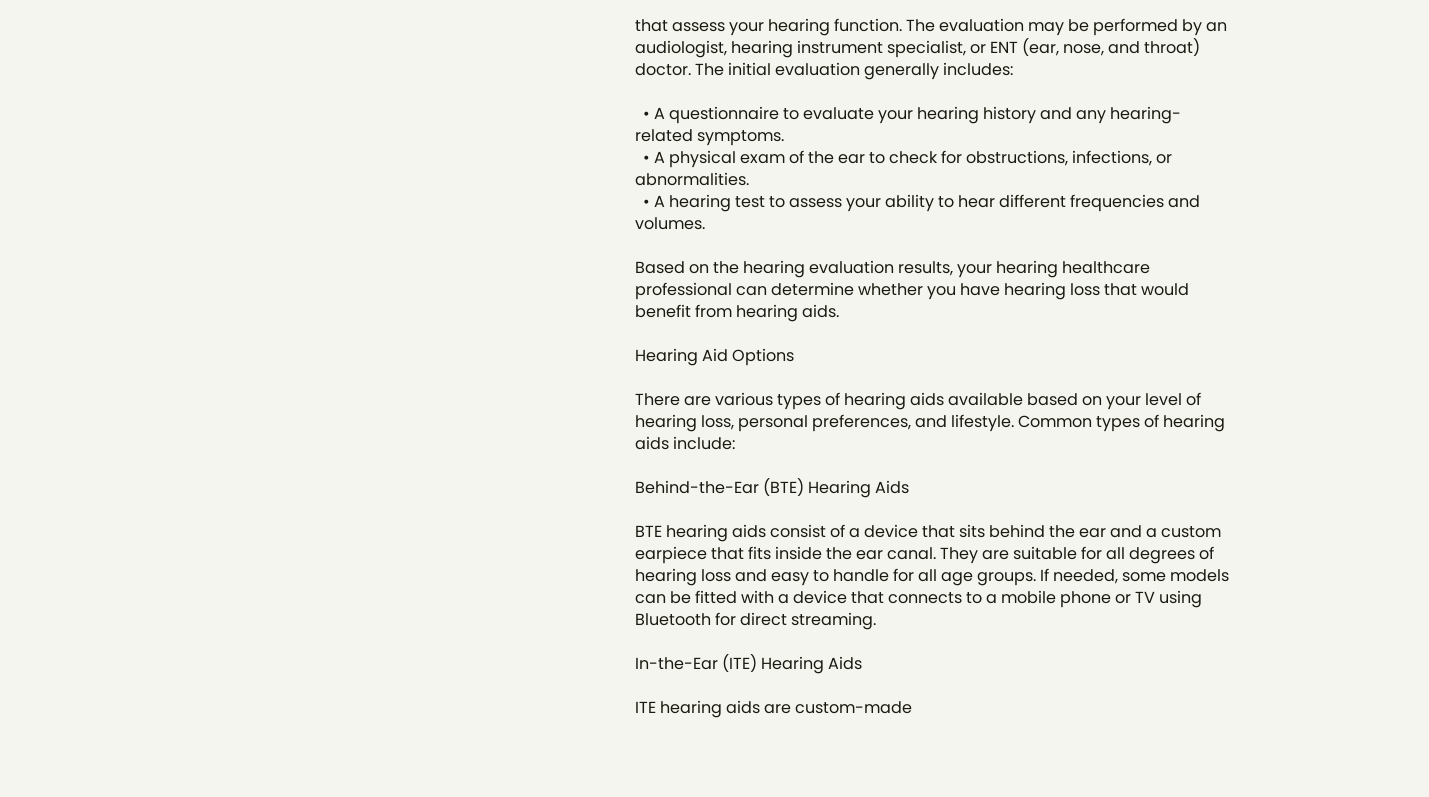that assess your hearing function. The evaluation may be performed by an audiologist, hearing instrument specialist, or ENT (ear, nose, and throat) doctor. The initial evaluation generally includes:

  • A questionnaire to evaluate your hearing history and any hearing-related symptoms.
  • A physical exam of the ear to check for obstructions, infections, or abnormalities.
  • A hearing test to assess your ability to hear different frequencies and volumes.

Based on the hearing evaluation results, your hearing healthcare professional can determine whether you have hearing loss that would benefit from hearing aids.

Hearing Aid Options

There are various types of hearing aids available based on your level of hearing loss, personal preferences, and lifestyle. Common types of hearing aids include:

Behind-the-Ear (BTE) Hearing Aids

BTE hearing aids consist of a device that sits behind the ear and a custom earpiece that fits inside the ear canal. They are suitable for all degrees of hearing loss and easy to handle for all age groups. If needed, some models can be fitted with a device that connects to a mobile phone or TV using Bluetooth for direct streaming.

In-the-Ear (ITE) Hearing Aids

ITE hearing aids are custom-made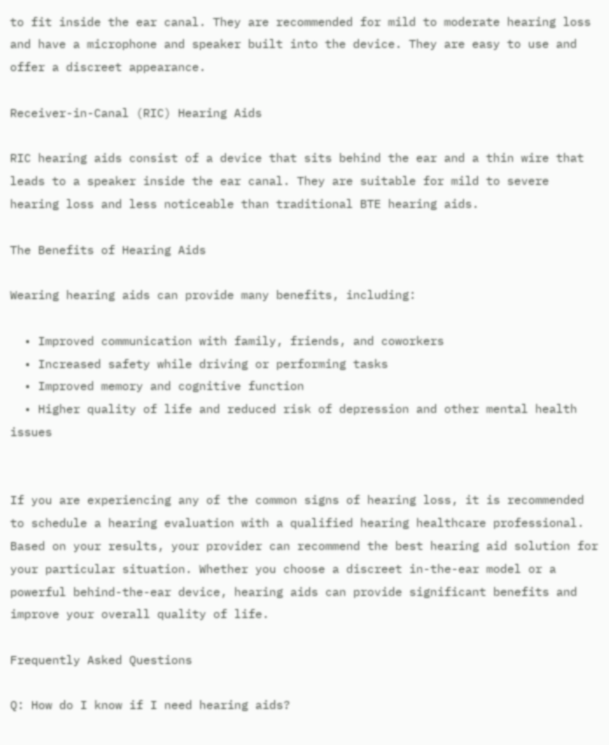to fit inside the ear canal. They are recommended for mild to moderate hearing loss and have a microphone and speaker built into the device. They are easy to use and offer a discreet appearance.

Receiver-in-Canal (RIC) Hearing Aids

RIC hearing aids consist of a device that sits behind the ear and a thin wire that leads to a speaker inside the ear canal. They are suitable for mild to severe hearing loss and less noticeable than traditional BTE hearing aids.

The Benefits of Hearing Aids

Wearing hearing aids can provide many benefits, including:

  • Improved communication with family, friends, and coworkers
  • Increased safety while driving or performing tasks
  • Improved memory and cognitive function
  • Higher quality of life and reduced risk of depression and other mental health issues


If you are experiencing any of the common signs of hearing loss, it is recommended to schedule a hearing evaluation with a qualified hearing healthcare professional. Based on your results, your provider can recommend the best hearing aid solution for your particular situation. Whether you choose a discreet in-the-ear model or a powerful behind-the-ear device, hearing aids can provide significant benefits and improve your overall quality of life.

Frequently Asked Questions

Q: How do I know if I need hearing aids?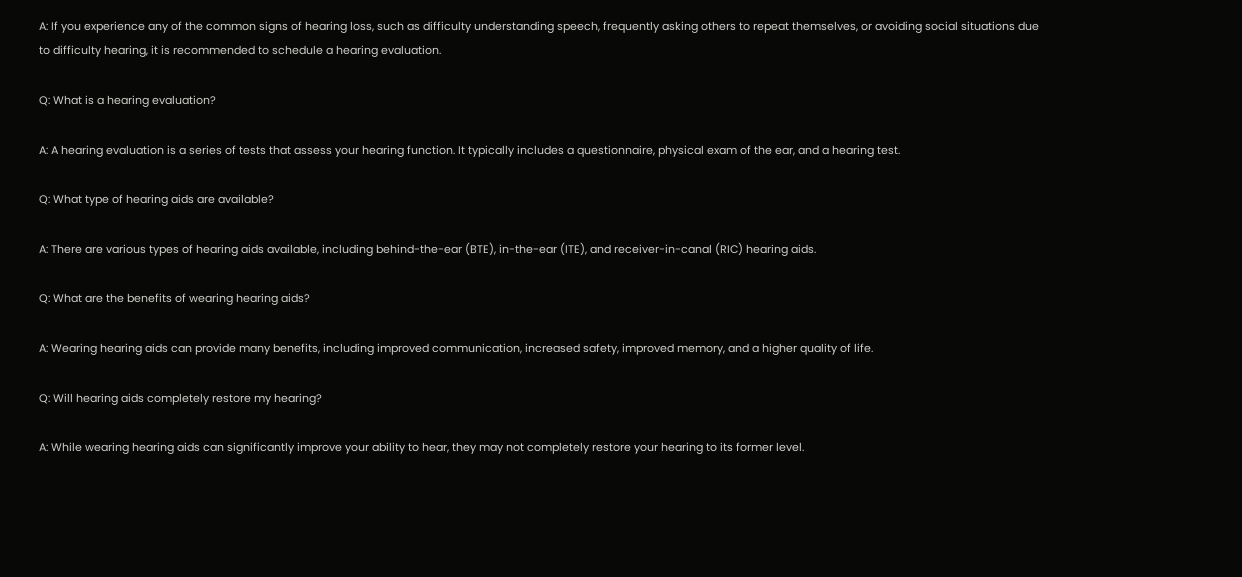A: If you experience any of the common signs of hearing loss, such as difficulty understanding speech, frequently asking others to repeat themselves, or avoiding social situations due to difficulty hearing, it is recommended to schedule a hearing evaluation.

Q: What is a hearing evaluation?

A: A hearing evaluation is a series of tests that assess your hearing function. It typically includes a questionnaire, physical exam of the ear, and a hearing test.

Q: What type of hearing aids are available?

A: There are various types of hearing aids available, including behind-the-ear (BTE), in-the-ear (ITE), and receiver-in-canal (RIC) hearing aids.

Q: What are the benefits of wearing hearing aids?

A: Wearing hearing aids can provide many benefits, including improved communication, increased safety, improved memory, and a higher quality of life.

Q: Will hearing aids completely restore my hearing?

A: While wearing hearing aids can significantly improve your ability to hear, they may not completely restore your hearing to its former level.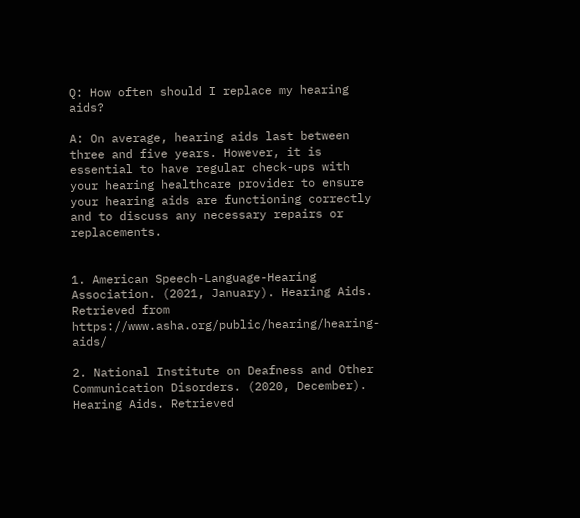Q: How often should I replace my hearing aids?

A: On average, hearing aids last between three and five years. However, it is essential to have regular check-ups with your hearing healthcare provider to ensure your hearing aids are functioning correctly and to discuss any necessary repairs or replacements.


1. American Speech-Language-Hearing Association. (2021, January). Hearing Aids. Retrieved from https://www.asha.org/public/hearing/hearing-aids/

2. National Institute on Deafness and Other Communication Disorders. (2020, December). Hearing Aids. Retrieved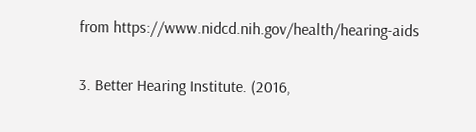from https://www.nidcd.nih.gov/health/hearing-aids

3. Better Hearing Institute. (2016,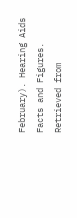February). Hearing Aids Facts and Figures. Retrieved from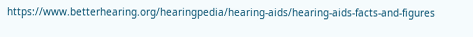https://www.betterhearing.org/hearingpedia/hearing-aids/hearing-aids-facts-and-figures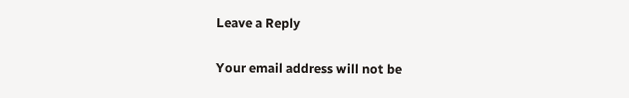Leave a Reply

Your email address will not be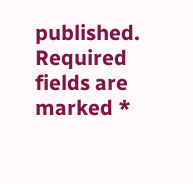published. Required fields are marked *